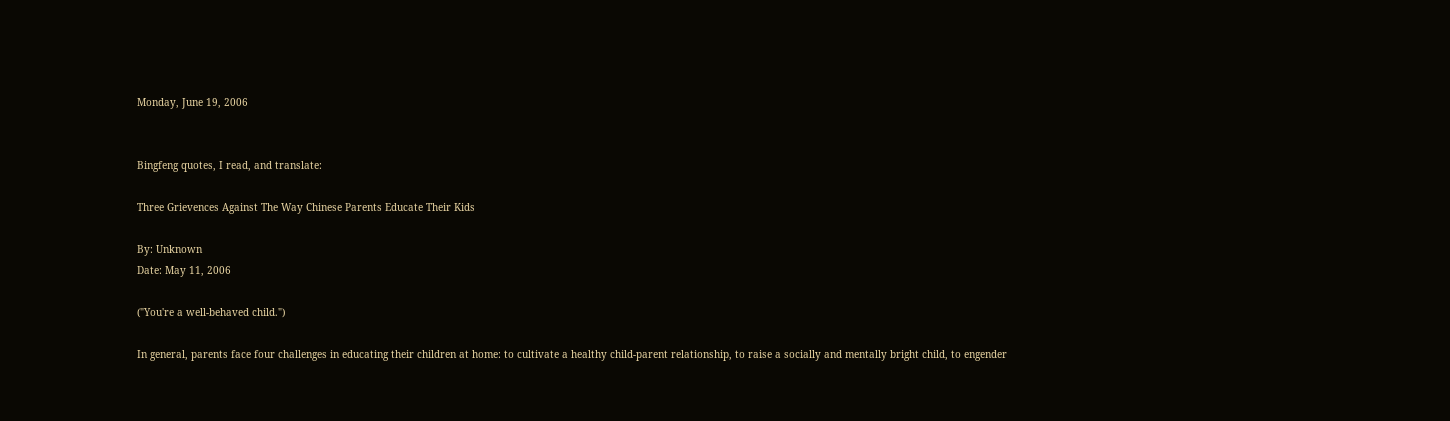Monday, June 19, 2006


Bingfeng quotes, I read, and translate:

Three Grievences Against The Way Chinese Parents Educate Their Kids

By: Unknown
Date: May 11, 2006

("You're a well-behaved child.")

In general, parents face four challenges in educating their children at home: to cultivate a healthy child-parent relationship, to raise a socially and mentally bright child, to engender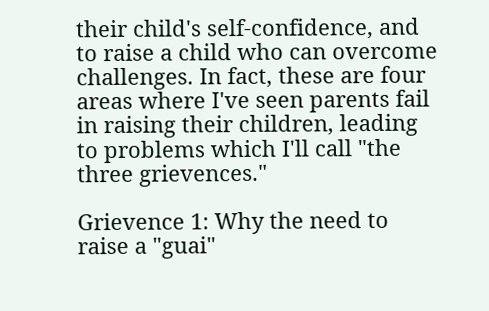their child's self-confidence, and to raise a child who can overcome challenges. In fact, these are four areas where I've seen parents fail in raising their children, leading to problems which I'll call "the three grievences."

Grievence 1: Why the need to raise a "guai"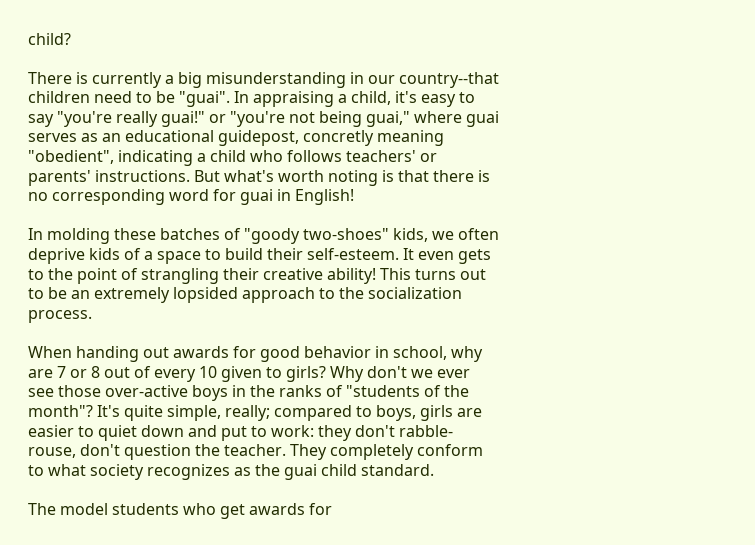child?

There is currently a big misunderstanding in our country--that children need to be "guai". In appraising a child, it's easy to say "you're really guai!" or "you're not being guai," where guai serves as an educational guidepost, concretly meaning "obedient", indicating a child who follows teachers' or parents' instructions. But what's worth noting is that there is no corresponding word for guai in English!

In molding these batches of "goody two-shoes" kids, we often deprive kids of a space to build their self-esteem. It even gets to the point of strangling their creative ability! This turns out to be an extremely lopsided approach to the socialization process.

When handing out awards for good behavior in school, why are 7 or 8 out of every 10 given to girls? Why don't we ever see those over-active boys in the ranks of "students of the month"? It's quite simple, really; compared to boys, girls are easier to quiet down and put to work: they don't rabble-rouse, don't question the teacher. They completely conform to what society recognizes as the guai child standard.

The model students who get awards for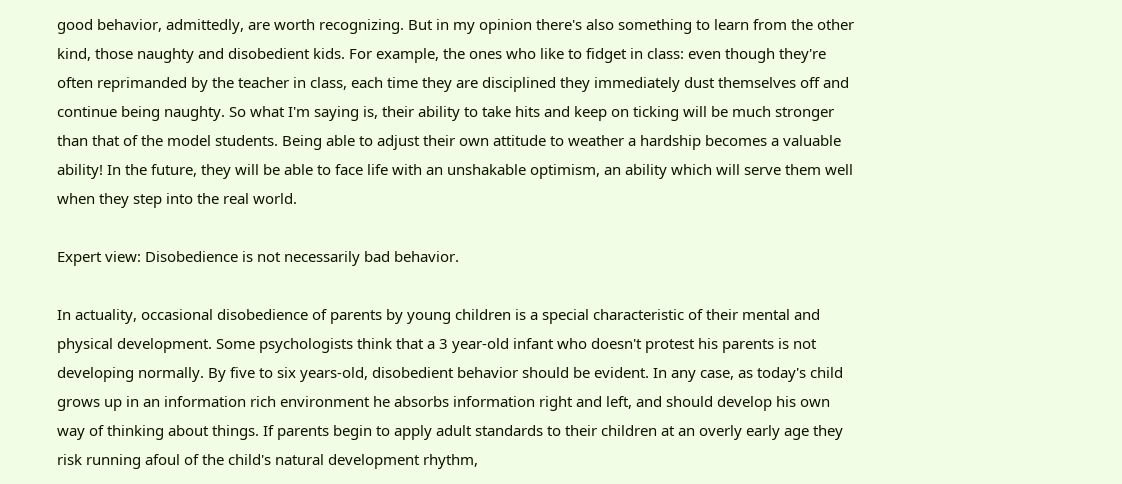good behavior, admittedly, are worth recognizing. But in my opinion there's also something to learn from the other kind, those naughty and disobedient kids. For example, the ones who like to fidget in class: even though they're often reprimanded by the teacher in class, each time they are disciplined they immediately dust themselves off and continue being naughty. So what I'm saying is, their ability to take hits and keep on ticking will be much stronger than that of the model students. Being able to adjust their own attitude to weather a hardship becomes a valuable ability! In the future, they will be able to face life with an unshakable optimism, an ability which will serve them well when they step into the real world.

Expert view: Disobedience is not necessarily bad behavior.

In actuality, occasional disobedience of parents by young children is a special characteristic of their mental and physical development. Some psychologists think that a 3 year-old infant who doesn't protest his parents is not developing normally. By five to six years-old, disobedient behavior should be evident. In any case, as today's child grows up in an information rich environment he absorbs information right and left, and should develop his own way of thinking about things. If parents begin to apply adult standards to their children at an overly early age they risk running afoul of the child's natural development rhythm,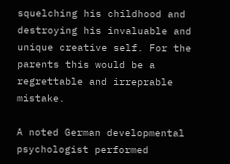squelching his childhood and destroying his invaluable and unique creative self. For the parents this would be a regrettable and irreprable mistake.

A noted German developmental psychologist performed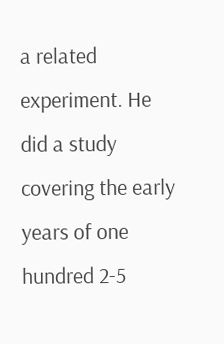a related experiment. He did a study covering the early years of one hundred 2-5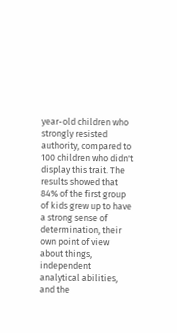year-old children who strongly resisted authority, compared to 100 children who didn't display this trait. The results showed that 84% of the first group of kids grew up to have a strong sense of determination, their own point of view about things, independent analytical abilities, and the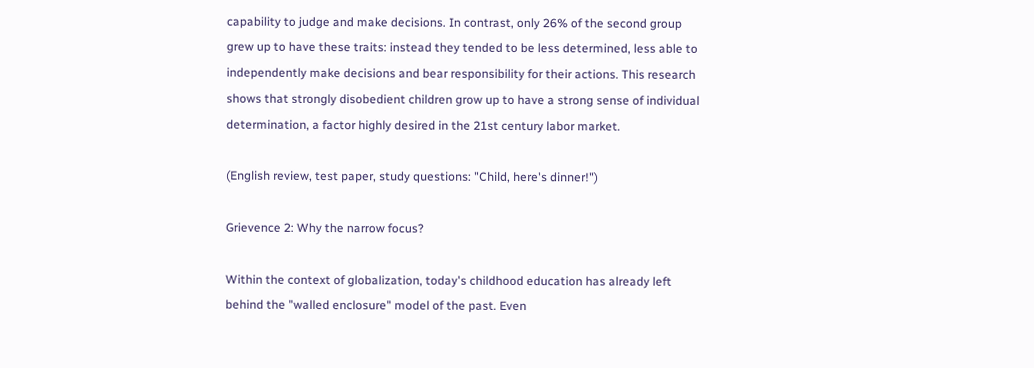capability to judge and make decisions. In contrast, only 26% of the second group grew up to have these traits: instead they tended to be less determined, less able to independently make decisions and bear responsibility for their actions. This research shows that strongly disobedient children grow up to have a strong sense of individual determination, a factor highly desired in the 21st century labor market.

(English review, test paper, study questions: "Child, here's dinner!")

Grievence 2: Why the narrow focus?

Within the context of globalization, today's childhood education has already left behind the "walled enclosure" model of the past. Even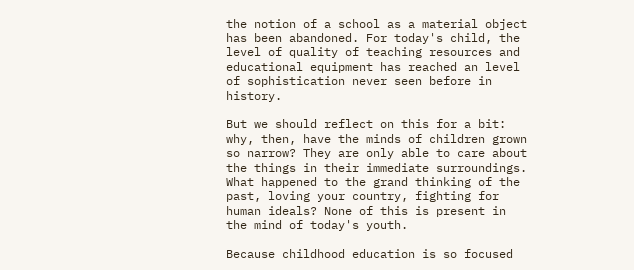the notion of a school as a material object has been abandoned. For today's child, the level of quality of teaching resources and educational equipment has reached an level of sophistication never seen before in history.

But we should reflect on this for a bit: why, then, have the minds of children grown so narrow? They are only able to care about the things in their immediate surroundings. What happened to the grand thinking of the past, loving your country, fighting for human ideals? None of this is present in the mind of today's youth.

Because childhood education is so focused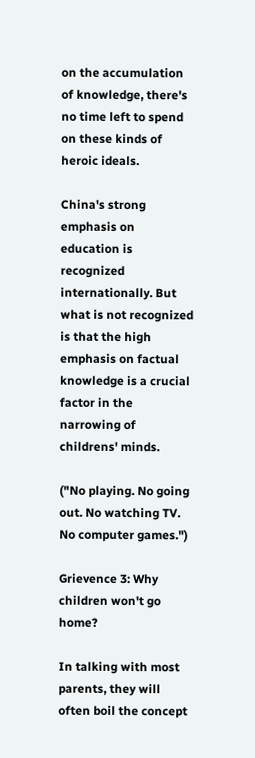on the accumulation of knowledge, there's no time left to spend on these kinds of heroic ideals.

China's strong emphasis on education is recognized internationally. But what is not recognized is that the high emphasis on factual knowledge is a crucial factor in the narrowing of childrens' minds.

("No playing. No going out. No watching TV. No computer games.")

Grievence 3: Why children won't go home?

In talking with most parents, they will often boil the concept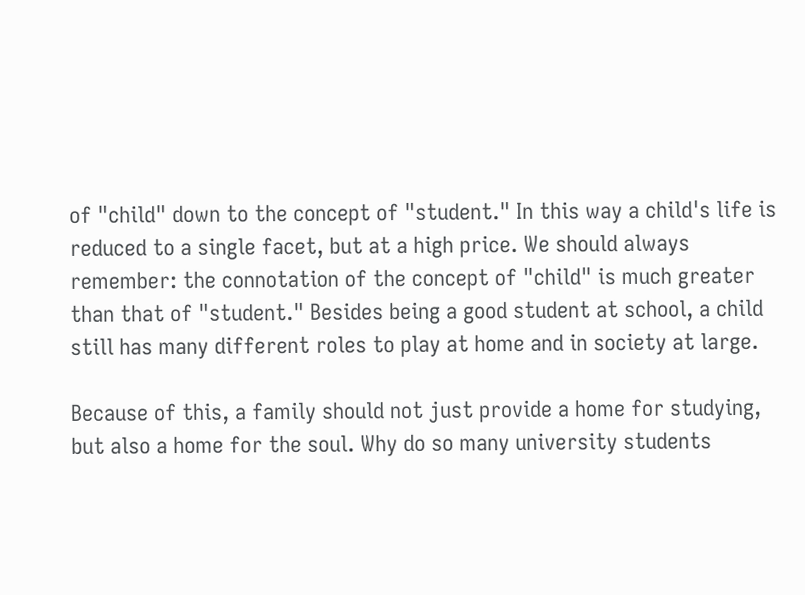of "child" down to the concept of "student." In this way a child's life is reduced to a single facet, but at a high price. We should always remember: the connotation of the concept of "child" is much greater than that of "student." Besides being a good student at school, a child still has many different roles to play at home and in society at large.

Because of this, a family should not just provide a home for studying, but also a home for the soul. Why do so many university students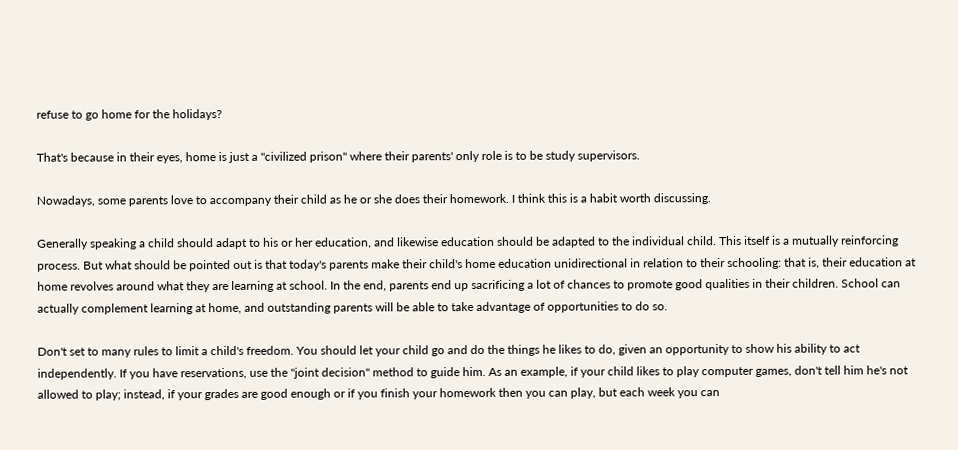refuse to go home for the holidays?

That's because in their eyes, home is just a "civilized prison" where their parents' only role is to be study supervisors.

Nowadays, some parents love to accompany their child as he or she does their homework. I think this is a habit worth discussing.

Generally speaking a child should adapt to his or her education, and likewise education should be adapted to the individual child. This itself is a mutually reinforcing process. But what should be pointed out is that today's parents make their child's home education unidirectional in relation to their schooling: that is, their education at home revolves around what they are learning at school. In the end, parents end up sacrificing a lot of chances to promote good qualities in their children. School can actually complement learning at home, and outstanding parents will be able to take advantage of opportunities to do so.

Don't set to many rules to limit a child's freedom. You should let your child go and do the things he likes to do, given an opportunity to show his ability to act independently. If you have reservations, use the "joint decision" method to guide him. As an example, if your child likes to play computer games, don't tell him he's not allowed to play; instead, if your grades are good enough or if you finish your homework then you can play, but each week you can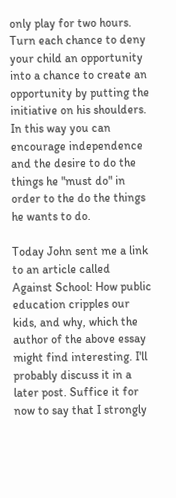only play for two hours. Turn each chance to deny your child an opportunity into a chance to create an opportunity by putting the initiative on his shoulders. In this way you can encourage independence and the desire to do the things he "must do" in order to the do the things he wants to do.

Today John sent me a link to an article called Against School: How public education cripples our kids, and why, which the author of the above essay might find interesting. I'll probably discuss it in a later post. Suffice it for now to say that I strongly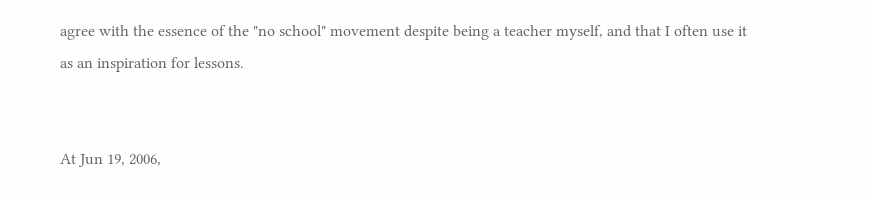agree with the essence of the "no school" movement despite being a teacher myself, and that I often use it as an inspiration for lessons.


At Jun 19, 2006,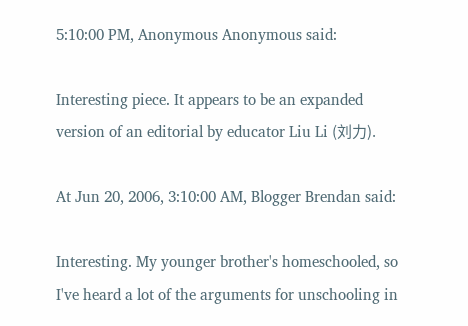5:10:00 PM, Anonymous Anonymous said:

Interesting piece. It appears to be an expanded version of an editorial by educator Liu Li (刘力).

At Jun 20, 2006, 3:10:00 AM, Blogger Brendan said:

Interesting. My younger brother's homeschooled, so I've heard a lot of the arguments for unschooling in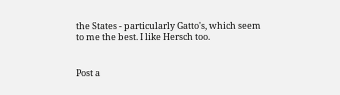the States - particularly Gatto's, which seem to me the best. I like Hersch too.


Post a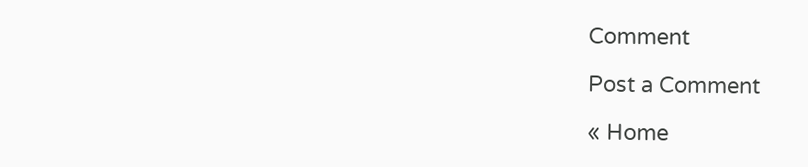Comment

Post a Comment

« Home